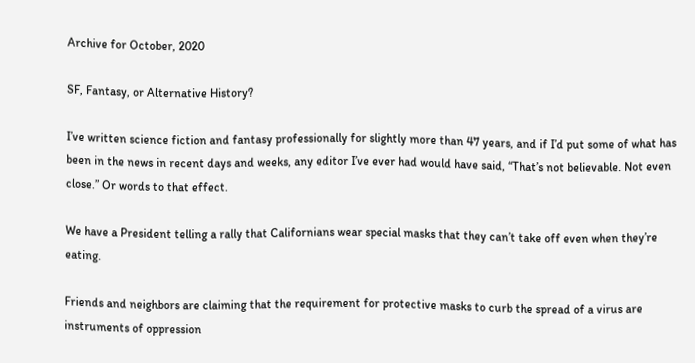Archive for October, 2020

SF, Fantasy, or Alternative History?

I’ve written science fiction and fantasy professionally for slightly more than 47 years, and if I’d put some of what has been in the news in recent days and weeks, any editor I’ve ever had would have said, “That’s not believable. Not even close.” Or words to that effect.

We have a President telling a rally that Californians wear special masks that they can’t take off even when they’re eating.

Friends and neighbors are claiming that the requirement for protective masks to curb the spread of a virus are instruments of oppression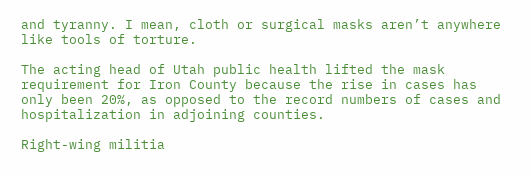and tyranny. I mean, cloth or surgical masks aren’t anywhere like tools of torture.

The acting head of Utah public health lifted the mask requirement for Iron County because the rise in cases has only been 20%, as opposed to the record numbers of cases and hospitalization in adjoining counties.

Right-wing militia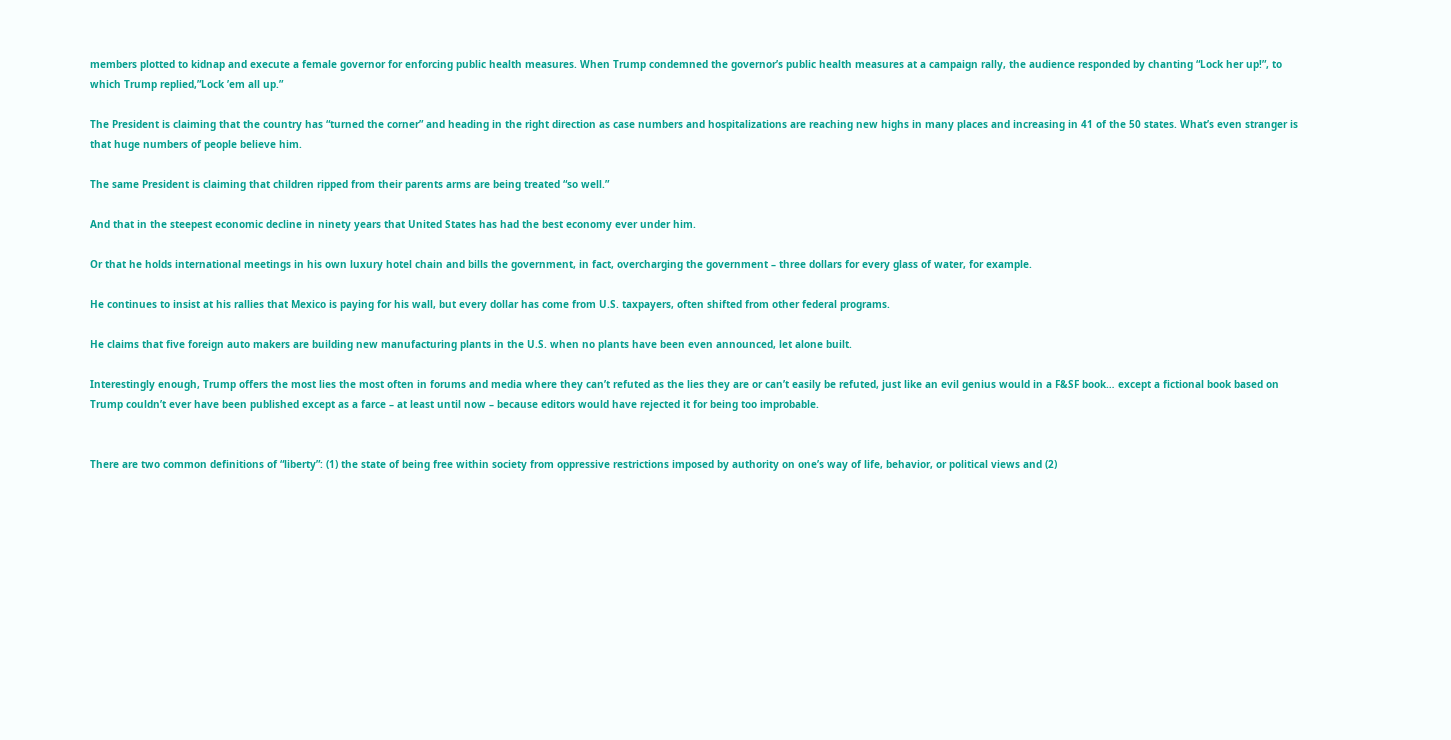members plotted to kidnap and execute a female governor for enforcing public health measures. When Trump condemned the governor’s public health measures at a campaign rally, the audience responded by chanting “Lock her up!”, to which Trump replied,”Lock ’em all up.”

The President is claiming that the country has “turned the corner” and heading in the right direction as case numbers and hospitalizations are reaching new highs in many places and increasing in 41 of the 50 states. What’s even stranger is that huge numbers of people believe him.

The same President is claiming that children ripped from their parents arms are being treated “so well.”

And that in the steepest economic decline in ninety years that United States has had the best economy ever under him.

Or that he holds international meetings in his own luxury hotel chain and bills the government, in fact, overcharging the government – three dollars for every glass of water, for example.

He continues to insist at his rallies that Mexico is paying for his wall, but every dollar has come from U.S. taxpayers, often shifted from other federal programs.

He claims that five foreign auto makers are building new manufacturing plants in the U.S. when no plants have been even announced, let alone built.

Interestingly enough, Trump offers the most lies the most often in forums and media where they can’t refuted as the lies they are or can’t easily be refuted, just like an evil genius would in a F&SF book… except a fictional book based on Trump couldn’t ever have been published except as a farce – at least until now – because editors would have rejected it for being too improbable.


There are two common definitions of “liberty”: (1) the state of being free within society from oppressive restrictions imposed by authority on one’s way of life, behavior, or political views and (2)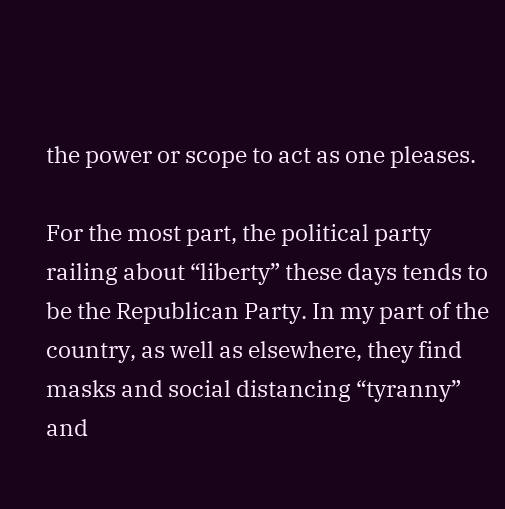the power or scope to act as one pleases.

For the most part, the political party railing about “liberty” these days tends to be the Republican Party. In my part of the country, as well as elsewhere, they find masks and social distancing “tyranny” and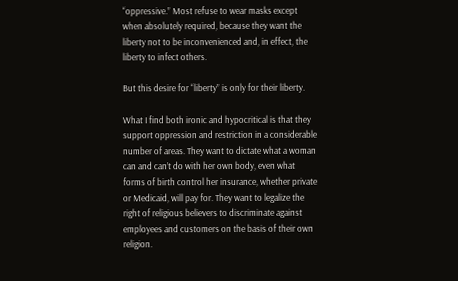“oppressive.” Most refuse to wear masks except when absolutely required, because they want the liberty not to be inconvenienced and, in effect, the liberty to infect others.

But this desire for “liberty” is only for their liberty.

What I find both ironic and hypocritical is that they support oppression and restriction in a considerable number of areas. They want to dictate what a woman can and can’t do with her own body, even what forms of birth control her insurance, whether private or Medicaid, will pay for. They want to legalize the right of religious believers to discriminate against employees and customers on the basis of their own religion.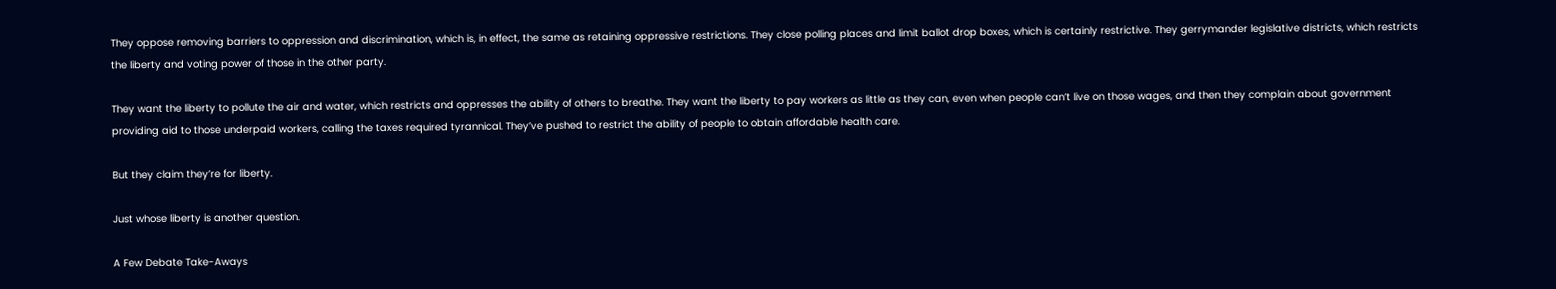They oppose removing barriers to oppression and discrimination, which is, in effect, the same as retaining oppressive restrictions. They close polling places and limit ballot drop boxes, which is certainly restrictive. They gerrymander legislative districts, which restricts the liberty and voting power of those in the other party.

They want the liberty to pollute the air and water, which restricts and oppresses the ability of others to breathe. They want the liberty to pay workers as little as they can, even when people can’t live on those wages, and then they complain about government providing aid to those underpaid workers, calling the taxes required tyrannical. They’ve pushed to restrict the ability of people to obtain affordable health care.

But they claim they’re for liberty.

Just whose liberty is another question.

A Few Debate Take-Aways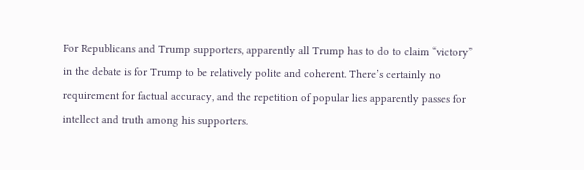For Republicans and Trump supporters, apparently all Trump has to do to claim “victory” in the debate is for Trump to be relatively polite and coherent. There’s certainly no requirement for factual accuracy, and the repetition of popular lies apparently passes for intellect and truth among his supporters.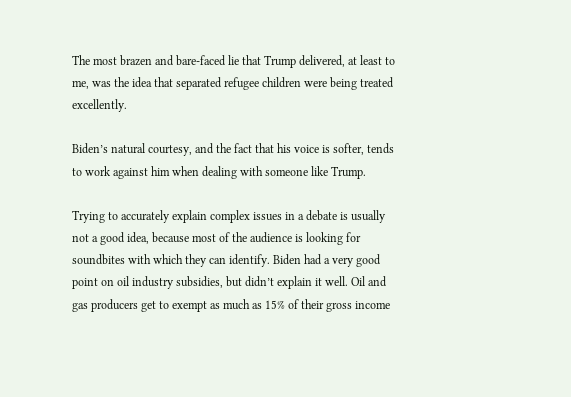The most brazen and bare-faced lie that Trump delivered, at least to me, was the idea that separated refugee children were being treated excellently.

Biden’s natural courtesy, and the fact that his voice is softer, tends to work against him when dealing with someone like Trump.

Trying to accurately explain complex issues in a debate is usually not a good idea, because most of the audience is looking for soundbites with which they can identify. Biden had a very good point on oil industry subsidies, but didn’t explain it well. Oil and gas producers get to exempt as much as 15% of their gross income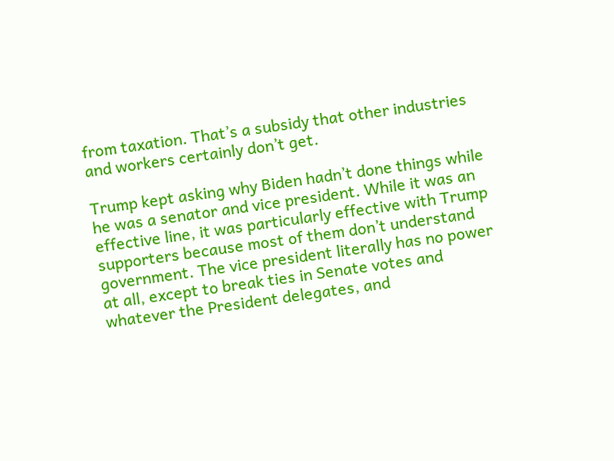from taxation. That’s a subsidy that other industries and workers certainly don’t get.

Trump kept asking why Biden hadn’t done things while he was a senator and vice president. While it was an effective line, it was particularly effective with Trump supporters because most of them don’t understand government. The vice president literally has no power at all, except to break ties in Senate votes and whatever the President delegates, and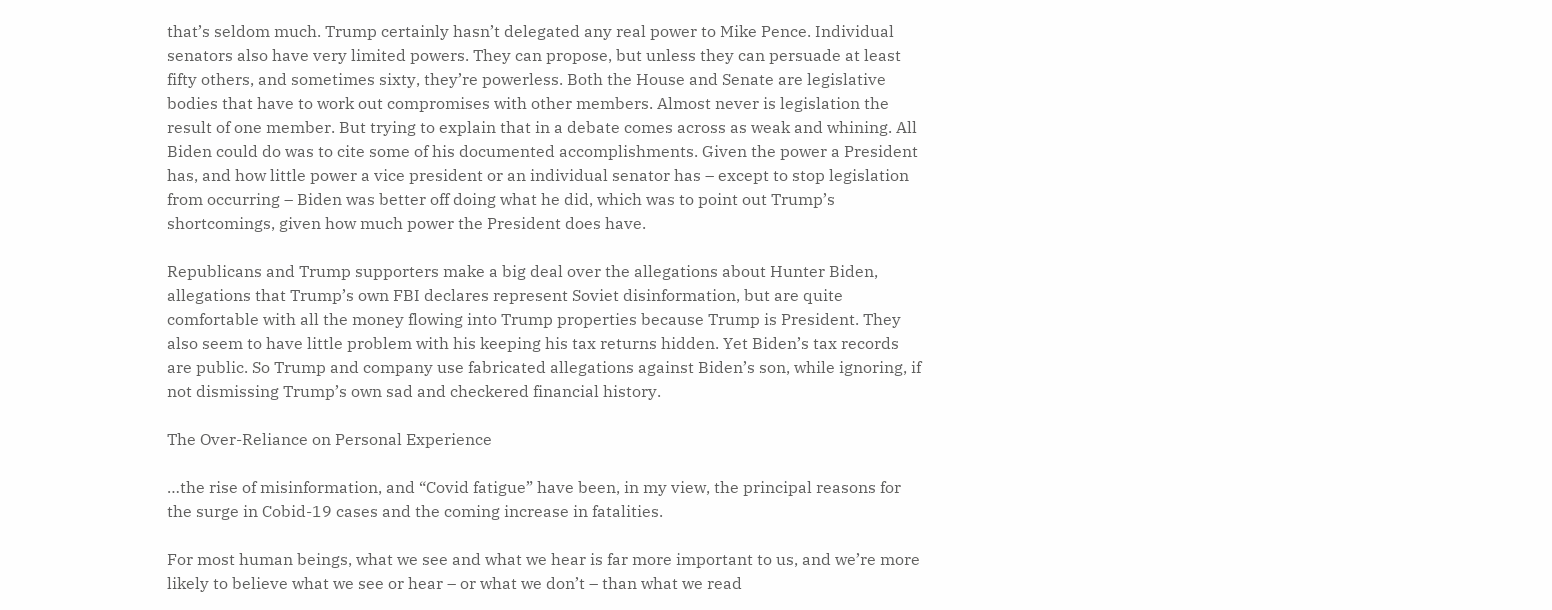that’s seldom much. Trump certainly hasn’t delegated any real power to Mike Pence. Individual senators also have very limited powers. They can propose, but unless they can persuade at least fifty others, and sometimes sixty, they’re powerless. Both the House and Senate are legislative bodies that have to work out compromises with other members. Almost never is legislation the result of one member. But trying to explain that in a debate comes across as weak and whining. All Biden could do was to cite some of his documented accomplishments. Given the power a President has, and how little power a vice president or an individual senator has – except to stop legislation from occurring – Biden was better off doing what he did, which was to point out Trump’s shortcomings, given how much power the President does have.

Republicans and Trump supporters make a big deal over the allegations about Hunter Biden, allegations that Trump’s own FBI declares represent Soviet disinformation, but are quite comfortable with all the money flowing into Trump properties because Trump is President. They also seem to have little problem with his keeping his tax returns hidden. Yet Biden’s tax records are public. So Trump and company use fabricated allegations against Biden’s son, while ignoring, if not dismissing Trump’s own sad and checkered financial history.

The Over-Reliance on Personal Experience

…the rise of misinformation, and “Covid fatigue” have been, in my view, the principal reasons for the surge in Cobid-19 cases and the coming increase in fatalities.

For most human beings, what we see and what we hear is far more important to us, and we’re more likely to believe what we see or hear – or what we don’t – than what we read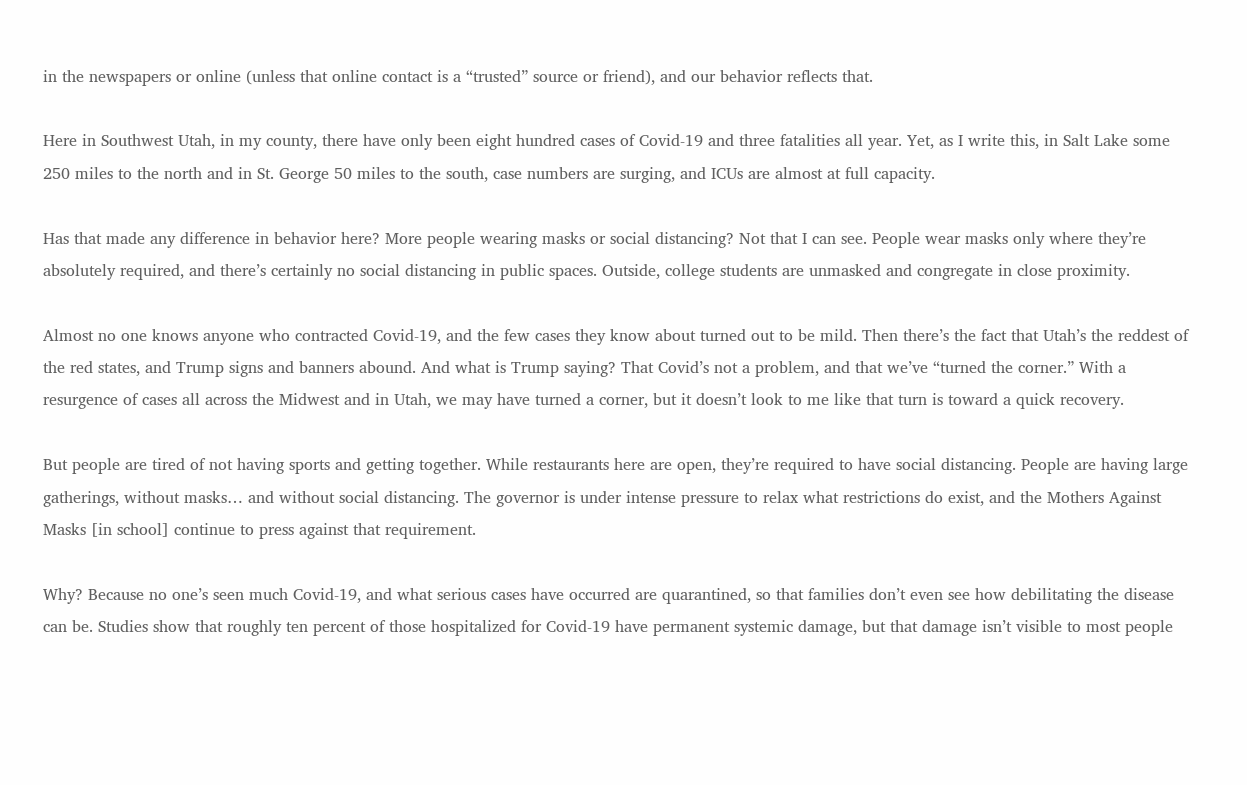in the newspapers or online (unless that online contact is a “trusted” source or friend), and our behavior reflects that.

Here in Southwest Utah, in my county, there have only been eight hundred cases of Covid-19 and three fatalities all year. Yet, as I write this, in Salt Lake some 250 miles to the north and in St. George 50 miles to the south, case numbers are surging, and ICUs are almost at full capacity.

Has that made any difference in behavior here? More people wearing masks or social distancing? Not that I can see. People wear masks only where they’re absolutely required, and there’s certainly no social distancing in public spaces. Outside, college students are unmasked and congregate in close proximity.

Almost no one knows anyone who contracted Covid-19, and the few cases they know about turned out to be mild. Then there’s the fact that Utah’s the reddest of the red states, and Trump signs and banners abound. And what is Trump saying? That Covid’s not a problem, and that we’ve “turned the corner.” With a resurgence of cases all across the Midwest and in Utah, we may have turned a corner, but it doesn’t look to me like that turn is toward a quick recovery.

But people are tired of not having sports and getting together. While restaurants here are open, they’re required to have social distancing. People are having large gatherings, without masks… and without social distancing. The governor is under intense pressure to relax what restrictions do exist, and the Mothers Against Masks [in school] continue to press against that requirement.

Why? Because no one’s seen much Covid-19, and what serious cases have occurred are quarantined, so that families don’t even see how debilitating the disease can be. Studies show that roughly ten percent of those hospitalized for Covid-19 have permanent systemic damage, but that damage isn’t visible to most people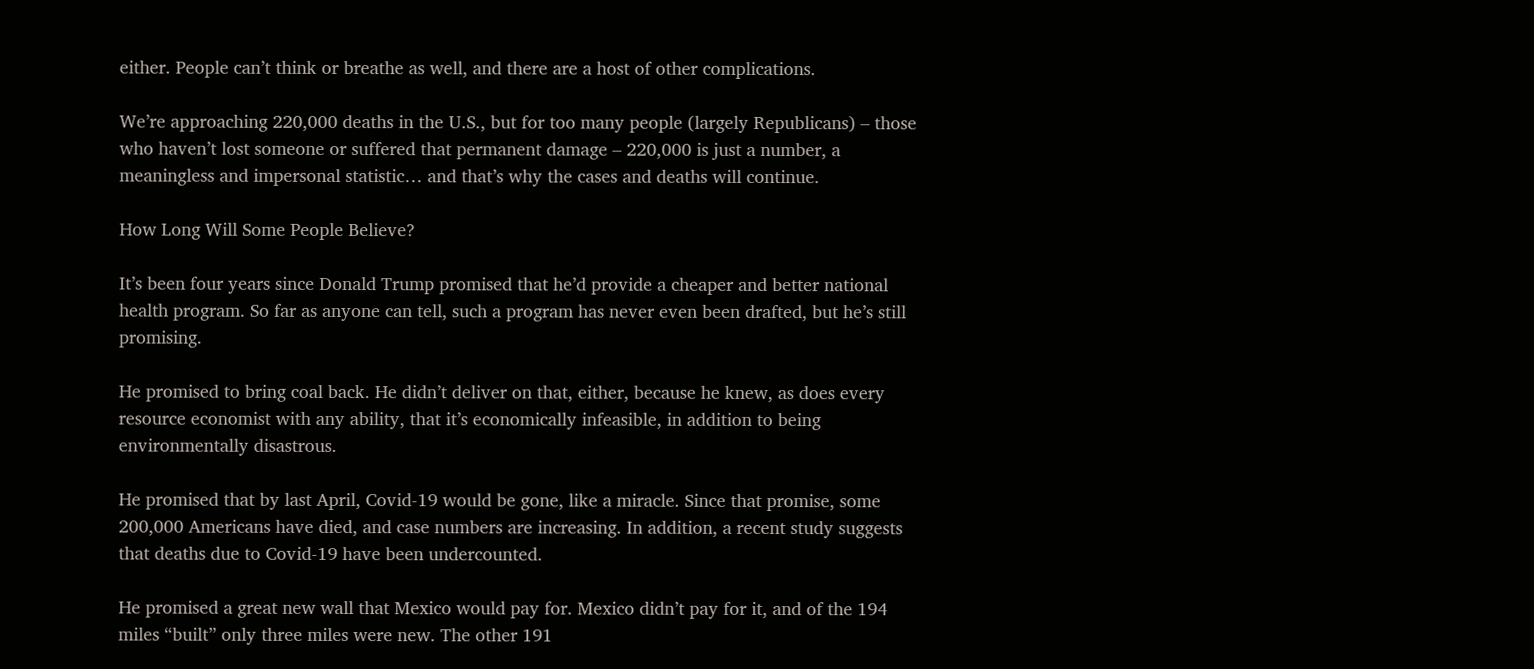either. People can’t think or breathe as well, and there are a host of other complications.

We’re approaching 220,000 deaths in the U.S., but for too many people (largely Republicans) – those who haven’t lost someone or suffered that permanent damage – 220,000 is just a number, a meaningless and impersonal statistic… and that’s why the cases and deaths will continue.

How Long Will Some People Believe?

It’s been four years since Donald Trump promised that he’d provide a cheaper and better national health program. So far as anyone can tell, such a program has never even been drafted, but he’s still promising.

He promised to bring coal back. He didn’t deliver on that, either, because he knew, as does every resource economist with any ability, that it’s economically infeasible, in addition to being environmentally disastrous.

He promised that by last April, Covid-19 would be gone, like a miracle. Since that promise, some 200,000 Americans have died, and case numbers are increasing. In addition, a recent study suggests that deaths due to Covid-19 have been undercounted.

He promised a great new wall that Mexico would pay for. Mexico didn’t pay for it, and of the 194 miles “built” only three miles were new. The other 191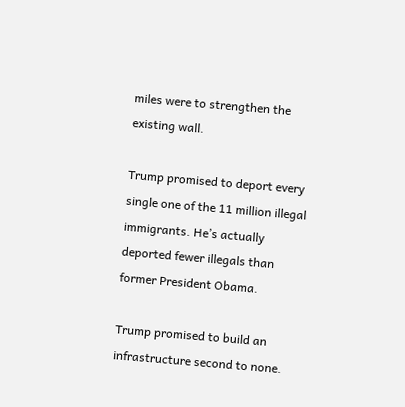miles were to strengthen the existing wall.

Trump promised to deport every single one of the 11 million illegal immigrants. He’s actually deported fewer illegals than former President Obama.

Trump promised to build an infrastructure second to none.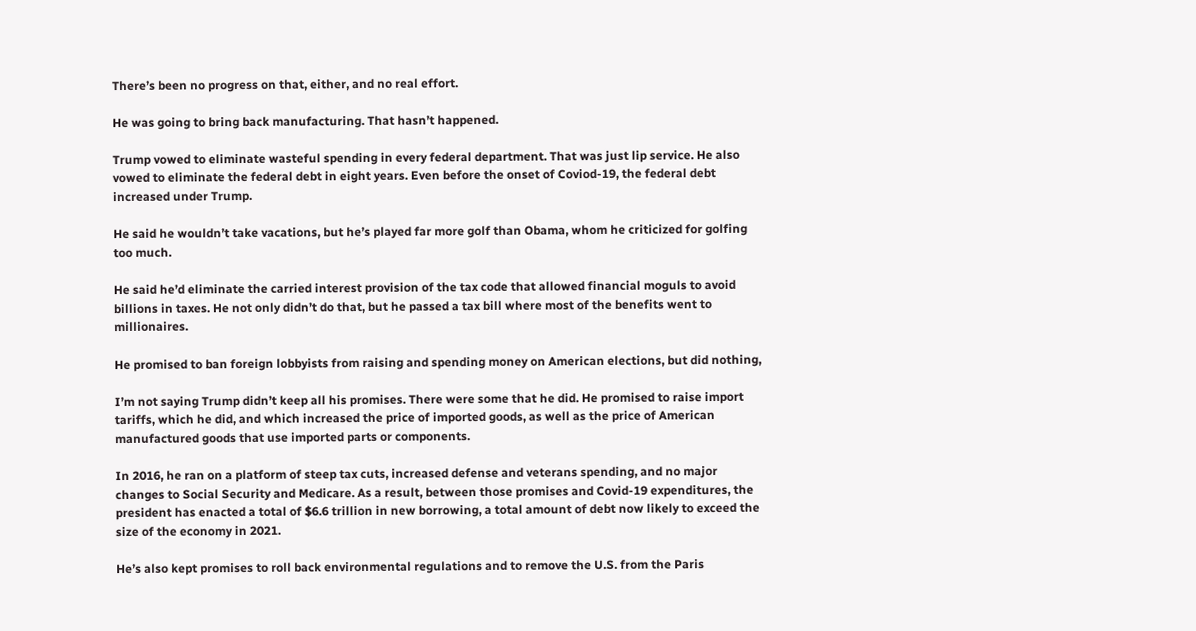There’s been no progress on that, either, and no real effort.

He was going to bring back manufacturing. That hasn’t happened.

Trump vowed to eliminate wasteful spending in every federal department. That was just lip service. He also vowed to eliminate the federal debt in eight years. Even before the onset of Coviod-19, the federal debt increased under Trump.

He said he wouldn’t take vacations, but he’s played far more golf than Obama, whom he criticized for golfing too much.

He said he’d eliminate the carried interest provision of the tax code that allowed financial moguls to avoid billions in taxes. He not only didn’t do that, but he passed a tax bill where most of the benefits went to millionaires.

He promised to ban foreign lobbyists from raising and spending money on American elections, but did nothing,

I’m not saying Trump didn’t keep all his promises. There were some that he did. He promised to raise import tariffs, which he did, and which increased the price of imported goods, as well as the price of American manufactured goods that use imported parts or components.

In 2016, he ran on a platform of steep tax cuts, increased defense and veterans spending, and no major changes to Social Security and Medicare. As a result, between those promises and Covid-19 expenditures, the president has enacted a total of $6.6 trillion in new borrowing, a total amount of debt now likely to exceed the size of the economy in 2021.

He’s also kept promises to roll back environmental regulations and to remove the U.S. from the Paris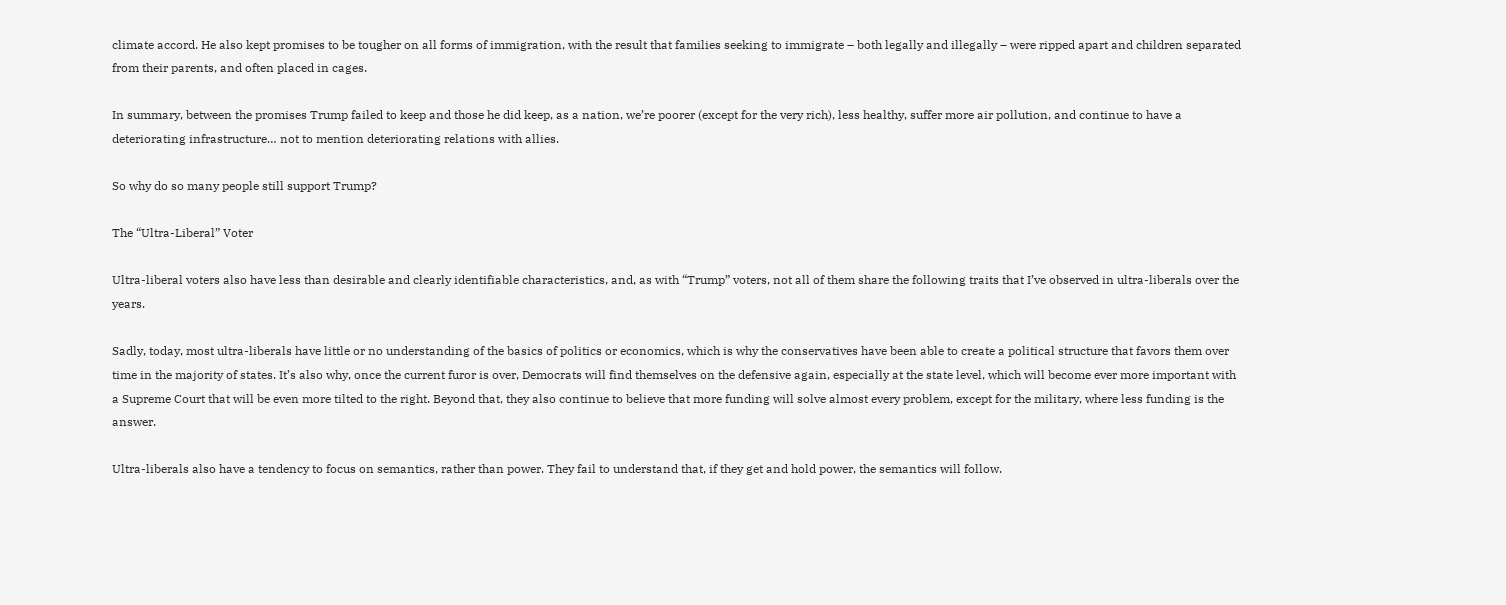climate accord. He also kept promises to be tougher on all forms of immigration, with the result that families seeking to immigrate – both legally and illegally – were ripped apart and children separated from their parents, and often placed in cages.

In summary, between the promises Trump failed to keep and those he did keep, as a nation, we’re poorer (except for the very rich), less healthy, suffer more air pollution, and continue to have a deteriorating infrastructure… not to mention deteriorating relations with allies.

So why do so many people still support Trump?

The “Ultra-Liberal” Voter

Ultra-liberal voters also have less than desirable and clearly identifiable characteristics, and, as with “Trump” voters, not all of them share the following traits that I’ve observed in ultra-liberals over the years.

Sadly, today, most ultra-liberals have little or no understanding of the basics of politics or economics, which is why the conservatives have been able to create a political structure that favors them over time in the majority of states. It’s also why, once the current furor is over, Democrats will find themselves on the defensive again, especially at the state level, which will become ever more important with a Supreme Court that will be even more tilted to the right. Beyond that, they also continue to believe that more funding will solve almost every problem, except for the military, where less funding is the answer.

Ultra-liberals also have a tendency to focus on semantics, rather than power. They fail to understand that, if they get and hold power, the semantics will follow.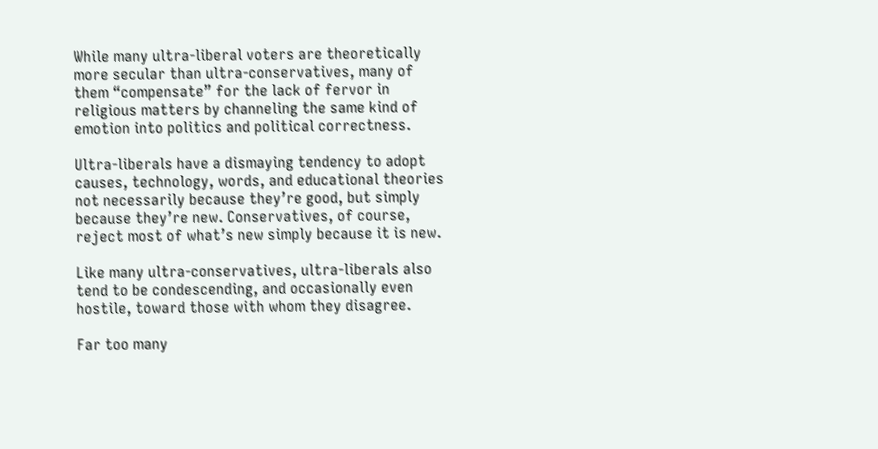While many ultra-liberal voters are theoretically more secular than ultra-conservatives, many of them “compensate” for the lack of fervor in religious matters by channeling the same kind of emotion into politics and political correctness.

Ultra-liberals have a dismaying tendency to adopt causes, technology, words, and educational theories not necessarily because they’re good, but simply because they’re new. Conservatives, of course, reject most of what’s new simply because it is new.

Like many ultra-conservatives, ultra-liberals also tend to be condescending, and occasionally even hostile, toward those with whom they disagree.

Far too many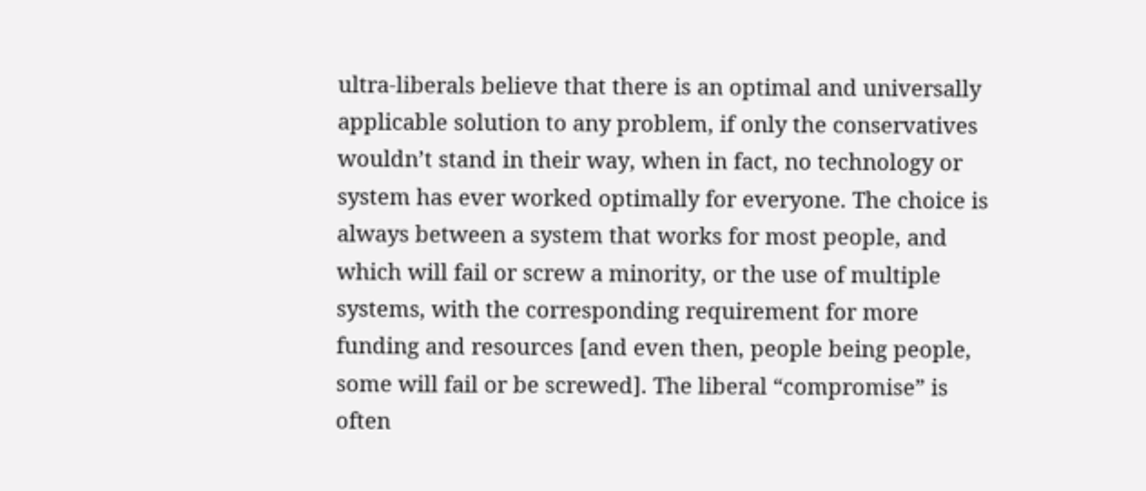ultra-liberals believe that there is an optimal and universally applicable solution to any problem, if only the conservatives wouldn’t stand in their way, when in fact, no technology or system has ever worked optimally for everyone. The choice is always between a system that works for most people, and which will fail or screw a minority, or the use of multiple systems, with the corresponding requirement for more funding and resources [and even then, people being people, some will fail or be screwed]. The liberal “compromise” is often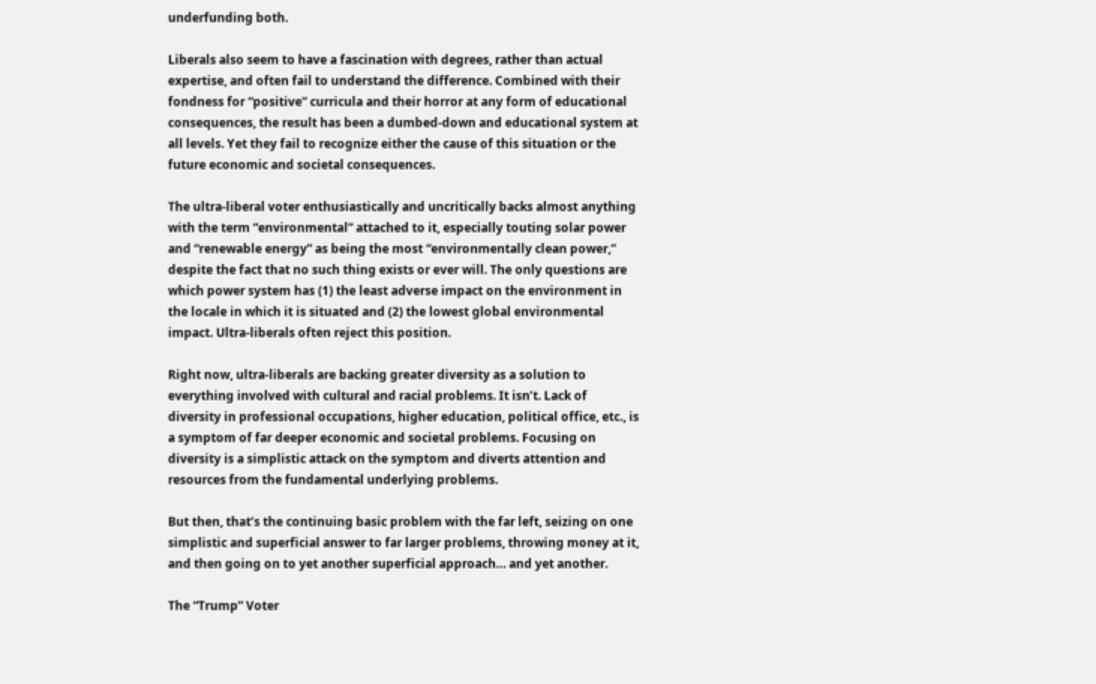underfunding both.

Liberals also seem to have a fascination with degrees, rather than actual expertise, and often fail to understand the difference. Combined with their fondness for “positive” curricula and their horror at any form of educational consequences, the result has been a dumbed-down and educational system at all levels. Yet they fail to recognize either the cause of this situation or the future economic and societal consequences.

The ultra-liberal voter enthusiastically and uncritically backs almost anything with the term “environmental” attached to it, especially touting solar power and “renewable energy” as being the most “environmentally clean power,” despite the fact that no such thing exists or ever will. The only questions are which power system has (1) the least adverse impact on the environment in the locale in which it is situated and (2) the lowest global environmental impact. Ultra-liberals often reject this position.

Right now, ultra-liberals are backing greater diversity as a solution to everything involved with cultural and racial problems. It isn’t. Lack of diversity in professional occupations, higher education, political office, etc., is a symptom of far deeper economic and societal problems. Focusing on diversity is a simplistic attack on the symptom and diverts attention and resources from the fundamental underlying problems.

But then, that’s the continuing basic problem with the far left, seizing on one simplistic and superficial answer to far larger problems, throwing money at it, and then going on to yet another superficial approach… and yet another.

The “Trump” Voter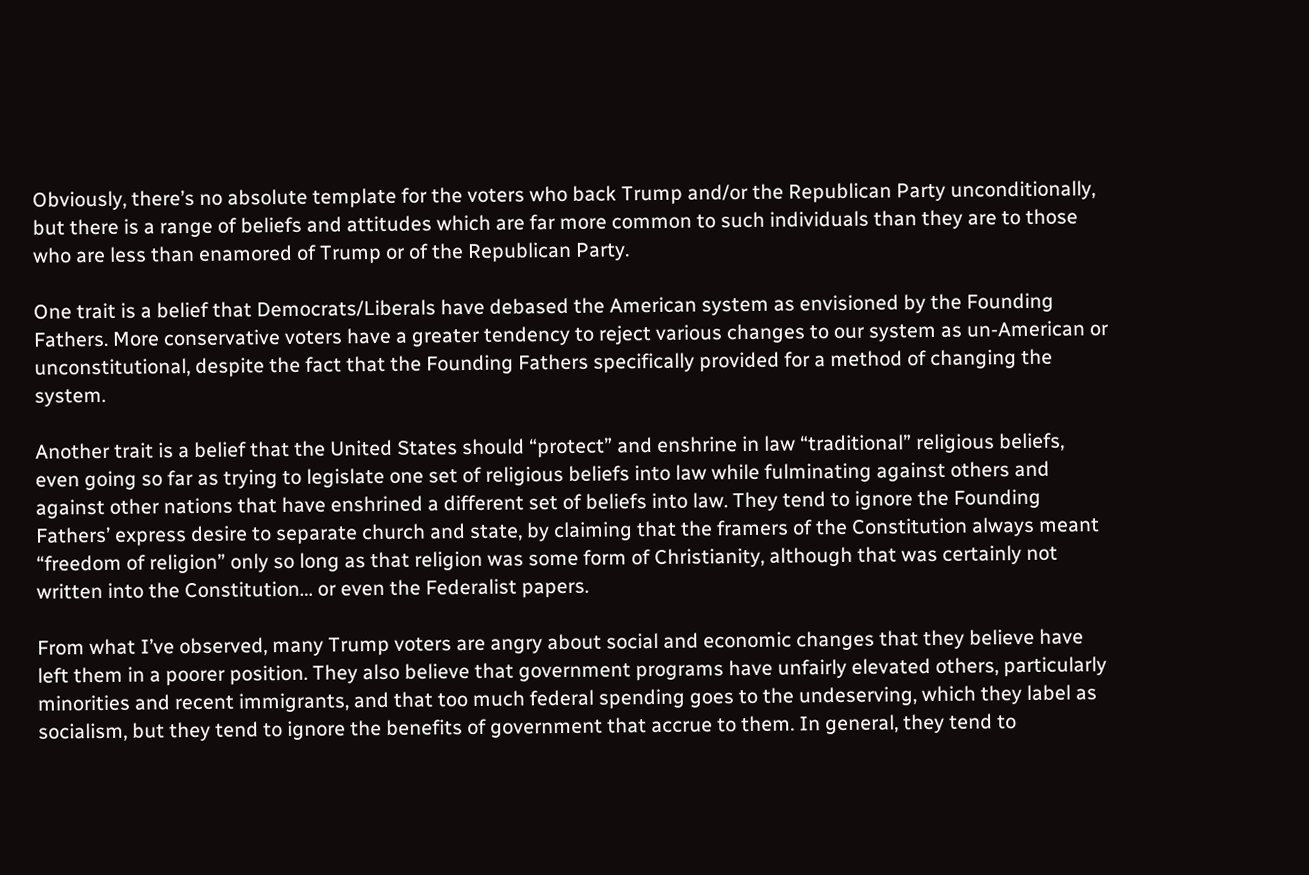Obviously, there’s no absolute template for the voters who back Trump and/or the Republican Party unconditionally, but there is a range of beliefs and attitudes which are far more common to such individuals than they are to those who are less than enamored of Trump or of the Republican Party.

One trait is a belief that Democrats/Liberals have debased the American system as envisioned by the Founding Fathers. More conservative voters have a greater tendency to reject various changes to our system as un-American or unconstitutional, despite the fact that the Founding Fathers specifically provided for a method of changing the system.

Another trait is a belief that the United States should “protect” and enshrine in law “traditional” religious beliefs, even going so far as trying to legislate one set of religious beliefs into law while fulminating against others and against other nations that have enshrined a different set of beliefs into law. They tend to ignore the Founding Fathers’ express desire to separate church and state, by claiming that the framers of the Constitution always meant “freedom of religion” only so long as that religion was some form of Christianity, although that was certainly not written into the Constitution… or even the Federalist papers.

From what I’ve observed, many Trump voters are angry about social and economic changes that they believe have left them in a poorer position. They also believe that government programs have unfairly elevated others, particularly minorities and recent immigrants, and that too much federal spending goes to the undeserving, which they label as socialism, but they tend to ignore the benefits of government that accrue to them. In general, they tend to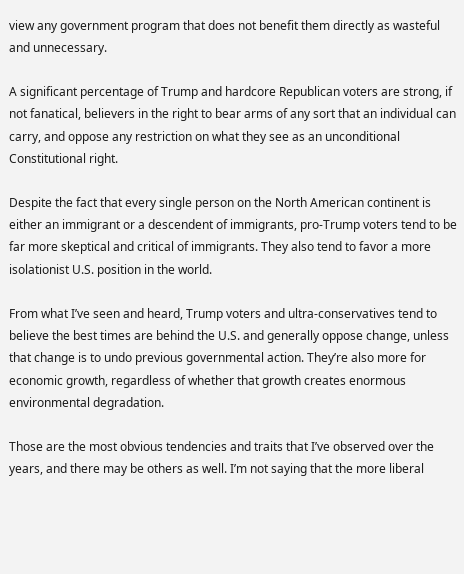view any government program that does not benefit them directly as wasteful and unnecessary.

A significant percentage of Trump and hardcore Republican voters are strong, if not fanatical, believers in the right to bear arms of any sort that an individual can carry, and oppose any restriction on what they see as an unconditional Constitutional right.

Despite the fact that every single person on the North American continent is either an immigrant or a descendent of immigrants, pro-Trump voters tend to be far more skeptical and critical of immigrants. They also tend to favor a more isolationist U.S. position in the world.

From what I’ve seen and heard, Trump voters and ultra-conservatives tend to believe the best times are behind the U.S. and generally oppose change, unless that change is to undo previous governmental action. They’re also more for economic growth, regardless of whether that growth creates enormous environmental degradation.

Those are the most obvious tendencies and traits that I’ve observed over the years, and there may be others as well. I’m not saying that the more liberal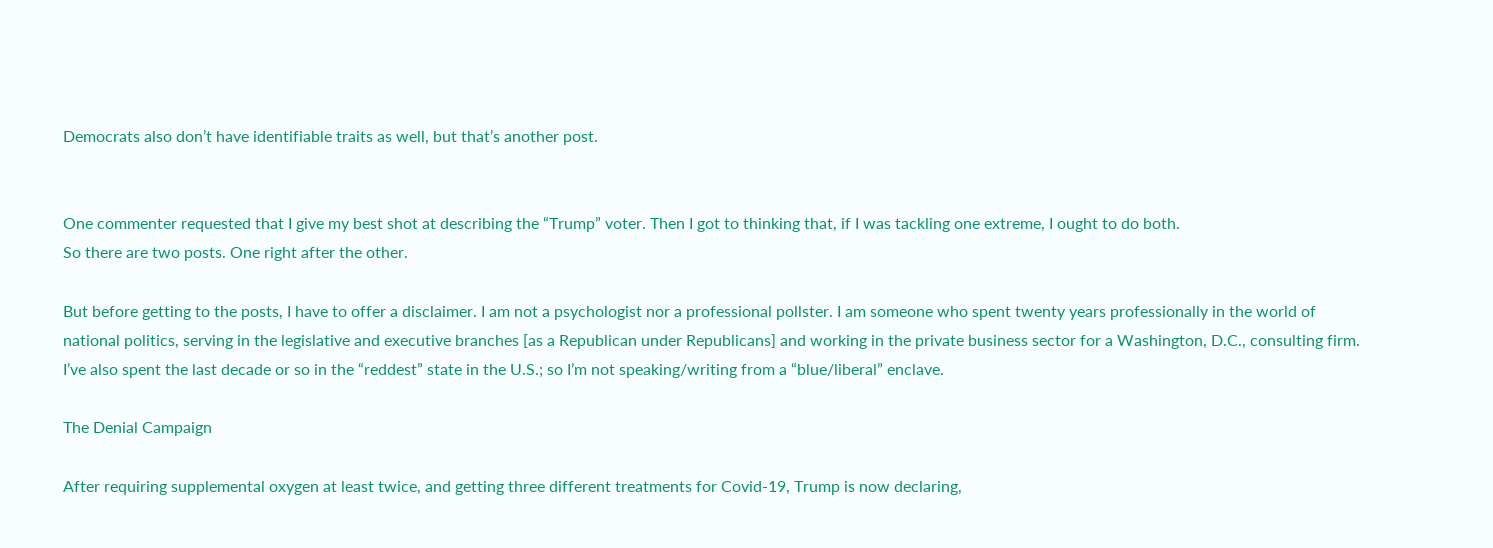Democrats also don’t have identifiable traits as well, but that’s another post.


One commenter requested that I give my best shot at describing the “Trump” voter. Then I got to thinking that, if I was tackling one extreme, I ought to do both.
So there are two posts. One right after the other.

But before getting to the posts, I have to offer a disclaimer. I am not a psychologist nor a professional pollster. I am someone who spent twenty years professionally in the world of national politics, serving in the legislative and executive branches [as a Republican under Republicans] and working in the private business sector for a Washington, D.C., consulting firm. I’ve also spent the last decade or so in the “reddest” state in the U.S.; so I’m not speaking/writing from a “blue/liberal” enclave.

The Denial Campaign

After requiring supplemental oxygen at least twice, and getting three different treatments for Covid-19, Trump is now declaring,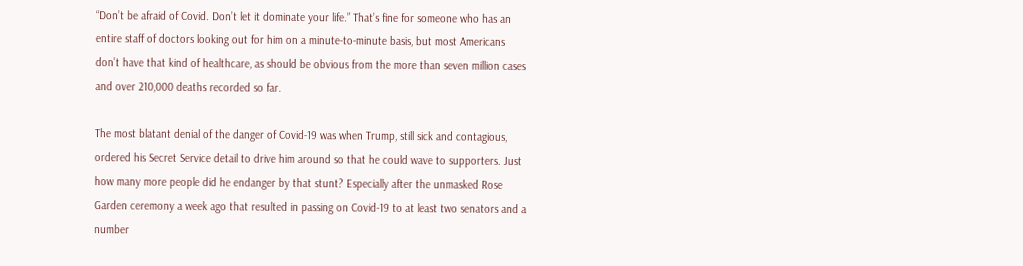“Don’t be afraid of Covid. Don’t let it dominate your life.” That’s fine for someone who has an entire staff of doctors looking out for him on a minute-to-minute basis, but most Americans don’t have that kind of healthcare, as should be obvious from the more than seven million cases and over 210,000 deaths recorded so far.

The most blatant denial of the danger of Covid-19 was when Trump, still sick and contagious, ordered his Secret Service detail to drive him around so that he could wave to supporters. Just how many more people did he endanger by that stunt? Especially after the unmasked Rose Garden ceremony a week ago that resulted in passing on Covid-19 to at least two senators and a number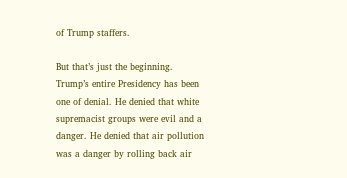of Trump staffers.

But that’s just the beginning. Trump’s entire Presidency has been one of denial. He denied that white supremacist groups were evil and a danger. He denied that air pollution was a danger by rolling back air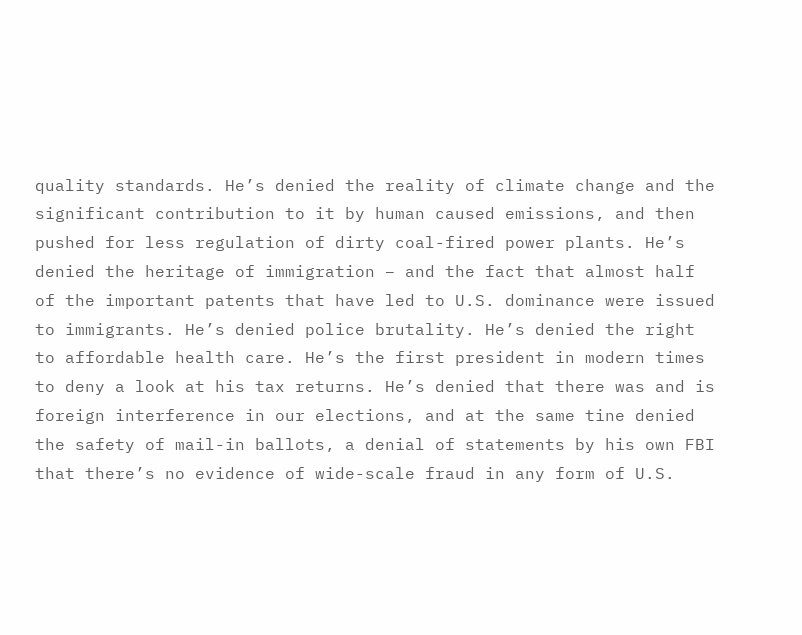quality standards. He’s denied the reality of climate change and the significant contribution to it by human caused emissions, and then pushed for less regulation of dirty coal-fired power plants. He’s denied the heritage of immigration – and the fact that almost half of the important patents that have led to U.S. dominance were issued to immigrants. He’s denied police brutality. He’s denied the right to affordable health care. He’s the first president in modern times to deny a look at his tax returns. He’s denied that there was and is foreign interference in our elections, and at the same tine denied the safety of mail-in ballots, a denial of statements by his own FBI that there’s no evidence of wide-scale fraud in any form of U.S.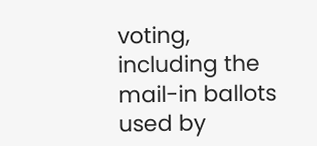voting, including the mail-in ballots used by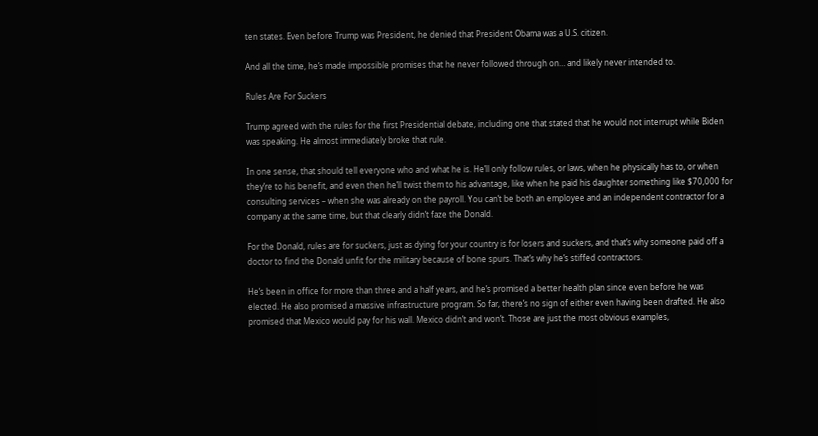ten states. Even before Trump was President, he denied that President Obama was a U.S. citizen.

And all the time, he’s made impossible promises that he never followed through on… and likely never intended to.

Rules Are For Suckers

Trump agreed with the rules for the first Presidential debate, including one that stated that he would not interrupt while Biden was speaking. He almost immediately broke that rule.

In one sense, that should tell everyone who and what he is. He’ll only follow rules, or laws, when he physically has to, or when they’re to his benefit, and even then he’ll twist them to his advantage, like when he paid his daughter something like $70,000 for consulting services – when she was already on the payroll. You can’t be both an employee and an independent contractor for a company at the same time, but that clearly didn’t faze the Donald.

For the Donald, rules are for suckers, just as dying for your country is for losers and suckers, and that’s why someone paid off a doctor to find the Donald unfit for the military because of bone spurs. That’s why he’s stiffed contractors.

He’s been in office for more than three and a half years, and he’s promised a better health plan since even before he was elected. He also promised a massive infrastructure program. So far, there’s no sign of either even having been drafted. He also promised that Mexico would pay for his wall. Mexico didn’t and won’t. Those are just the most obvious examples,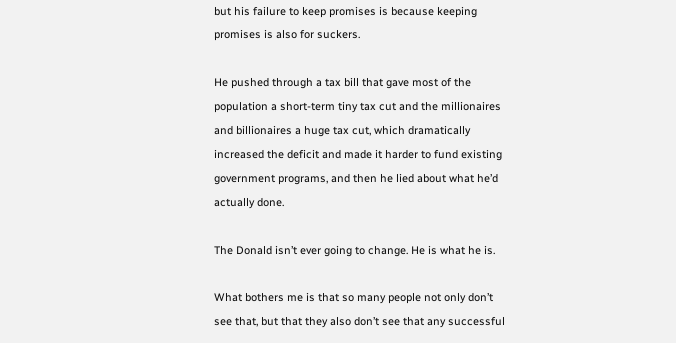but his failure to keep promises is because keeping promises is also for suckers.

He pushed through a tax bill that gave most of the population a short-term tiny tax cut and the millionaires and billionaires a huge tax cut, which dramatically increased the deficit and made it harder to fund existing government programs, and then he lied about what he’d actually done.

The Donald isn’t ever going to change. He is what he is.

What bothers me is that so many people not only don’t see that, but that they also don’t see that any successful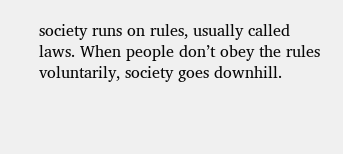society runs on rules, usually called laws. When people don’t obey the rules voluntarily, society goes downhill.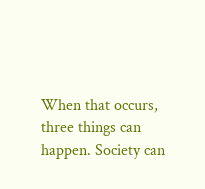When that occurs, three things can happen. Society can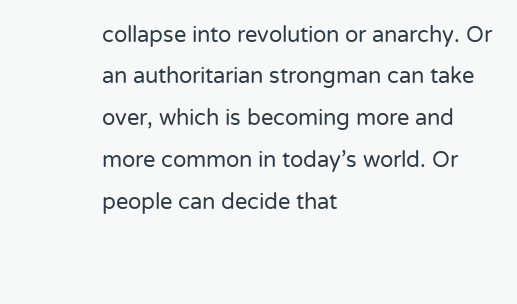collapse into revolution or anarchy. Or an authoritarian strongman can take over, which is becoming more and more common in today’s world. Or people can decide that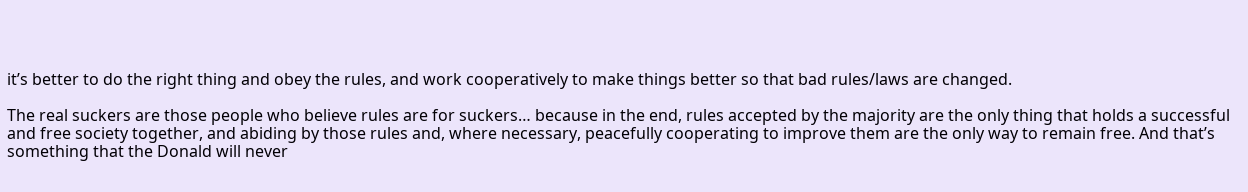it’s better to do the right thing and obey the rules, and work cooperatively to make things better so that bad rules/laws are changed.

The real suckers are those people who believe rules are for suckers… because in the end, rules accepted by the majority are the only thing that holds a successful and free society together, and abiding by those rules and, where necessary, peacefully cooperating to improve them are the only way to remain free. And that’s something that the Donald will never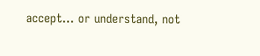accept… or understand, not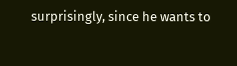surprisingly, since he wants to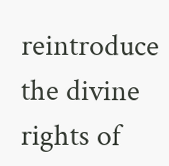reintroduce the divine rights of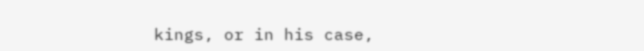kings, or in his case,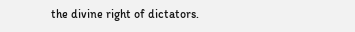the divine right of dictators.